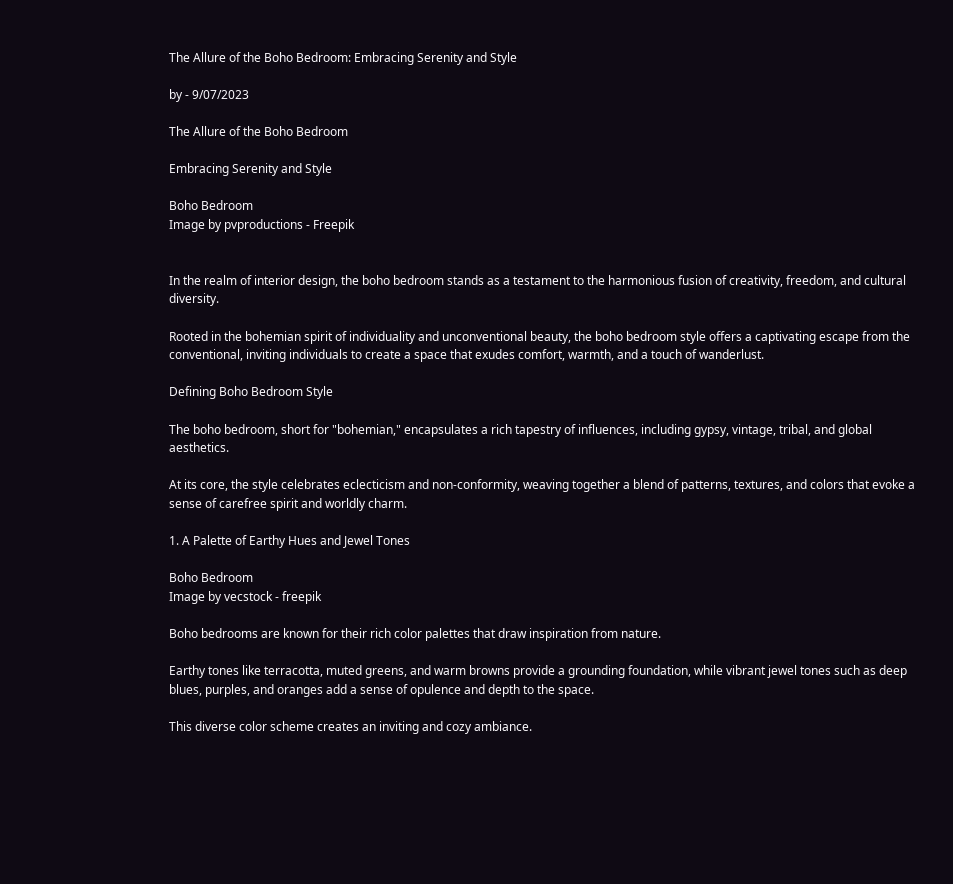The Allure of the Boho Bedroom: Embracing Serenity and Style

by - 9/07/2023

The Allure of the Boho Bedroom

Embracing Serenity and Style

Boho Bedroom
Image by pvproductions - Freepik


In the realm of interior design, the boho bedroom stands as a testament to the harmonious fusion of creativity, freedom, and cultural diversity.

Rooted in the bohemian spirit of individuality and unconventional beauty, the boho bedroom style offers a captivating escape from the conventional, inviting individuals to create a space that exudes comfort, warmth, and a touch of wanderlust.

Defining Boho Bedroom Style

The boho bedroom, short for "bohemian," encapsulates a rich tapestry of influences, including gypsy, vintage, tribal, and global aesthetics.

At its core, the style celebrates eclecticism and non-conformity, weaving together a blend of patterns, textures, and colors that evoke a sense of carefree spirit and worldly charm.

1. A Palette of Earthy Hues and Jewel Tones

Boho Bedroom
Image by vecstock - freepik

Boho bedrooms are known for their rich color palettes that draw inspiration from nature.

Earthy tones like terracotta, muted greens, and warm browns provide a grounding foundation, while vibrant jewel tones such as deep blues, purples, and oranges add a sense of opulence and depth to the space.

This diverse color scheme creates an inviting and cozy ambiance.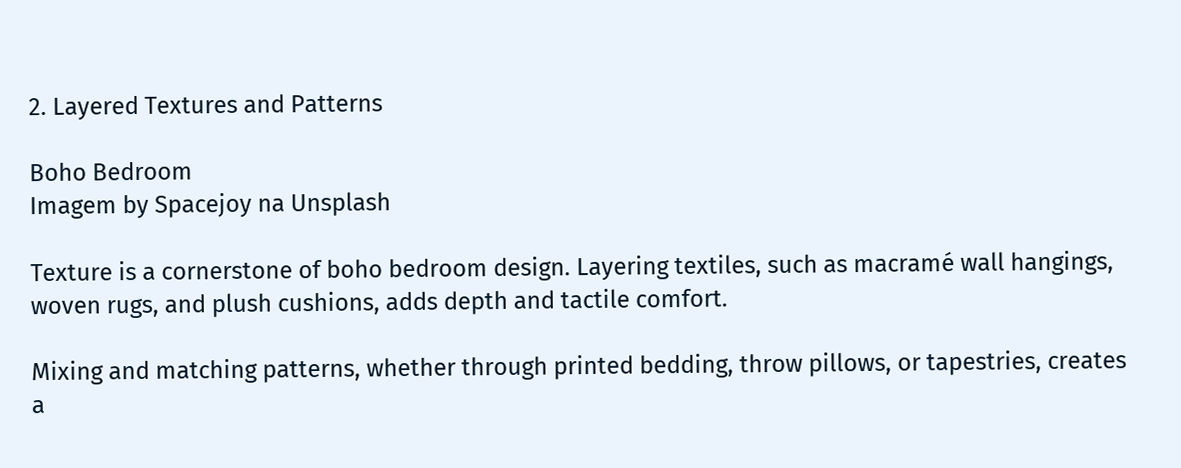2. Layered Textures and Patterns

Boho Bedroom
Imagem by Spacejoy na Unsplash

Texture is a cornerstone of boho bedroom design. Layering textiles, such as macramé wall hangings, woven rugs, and plush cushions, adds depth and tactile comfort.

Mixing and matching patterns, whether through printed bedding, throw pillows, or tapestries, creates a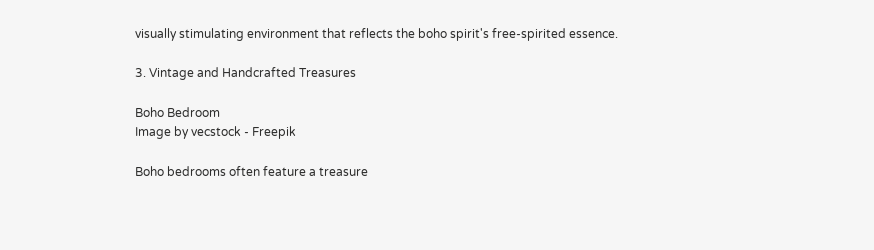visually stimulating environment that reflects the boho spirit's free-spirited essence.

3. Vintage and Handcrafted Treasures

Boho Bedroom
Image by vecstock - Freepik

Boho bedrooms often feature a treasure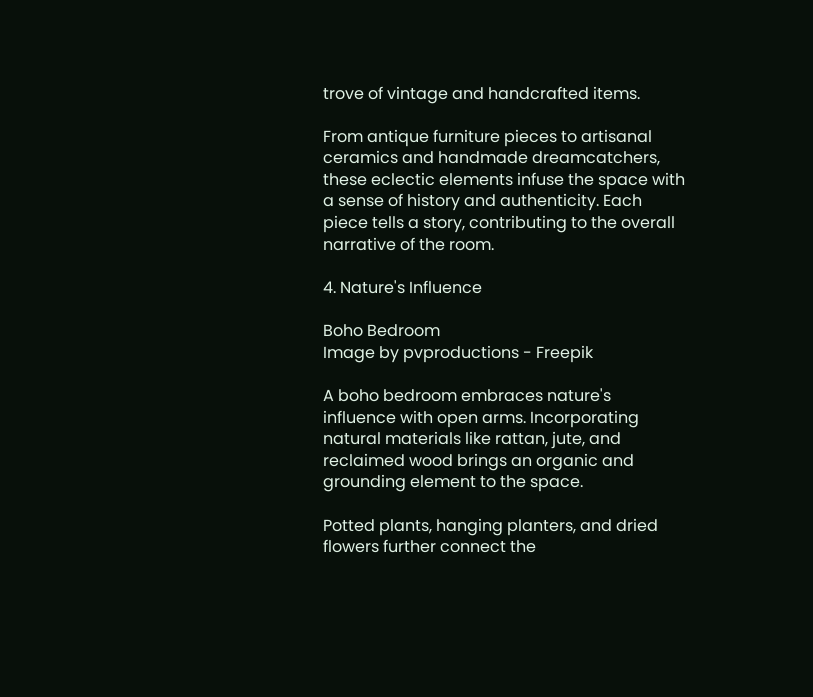trove of vintage and handcrafted items.

From antique furniture pieces to artisanal ceramics and handmade dreamcatchers, these eclectic elements infuse the space with a sense of history and authenticity. Each piece tells a story, contributing to the overall narrative of the room.

4. Nature's Influence

Boho Bedroom
Image by pvproductions - Freepik

A boho bedroom embraces nature's influence with open arms. Incorporating natural materials like rattan, jute, and reclaimed wood brings an organic and grounding element to the space.

Potted plants, hanging planters, and dried flowers further connect the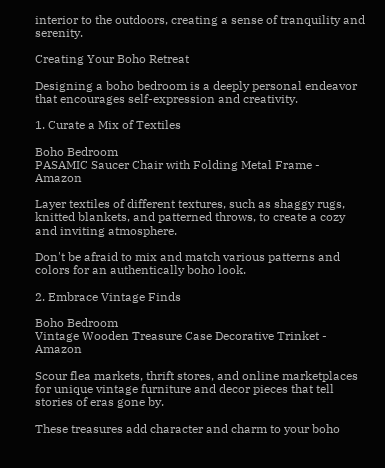interior to the outdoors, creating a sense of tranquility and serenity.

Creating Your Boho Retreat

Designing a boho bedroom is a deeply personal endeavor that encourages self-expression and creativity.

1. Curate a Mix of Textiles

Boho Bedroom
PASAMIC Saucer Chair with Folding Metal Frame - Amazon

Layer textiles of different textures, such as shaggy rugs, knitted blankets, and patterned throws, to create a cozy and inviting atmosphere.

Don't be afraid to mix and match various patterns and colors for an authentically boho look.

2. Embrace Vintage Finds

Boho Bedroom
Vintage Wooden Treasure Case Decorative Trinket - Amazon

Scour flea markets, thrift stores, and online marketplaces for unique vintage furniture and decor pieces that tell stories of eras gone by.

These treasures add character and charm to your boho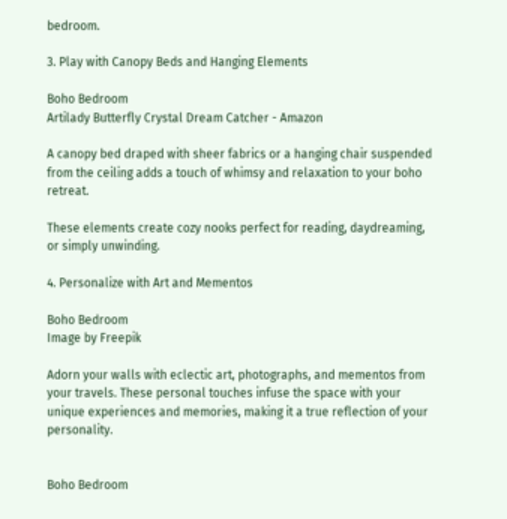bedroom.

3. Play with Canopy Beds and Hanging Elements

Boho Bedroom
Artilady Butterfly Crystal Dream Catcher - Amazon

A canopy bed draped with sheer fabrics or a hanging chair suspended from the ceiling adds a touch of whimsy and relaxation to your boho retreat.

These elements create cozy nooks perfect for reading, daydreaming, or simply unwinding.

4. Personalize with Art and Mementos

Boho Bedroom
Image by Freepik

Adorn your walls with eclectic art, photographs, and mementos from your travels. These personal touches infuse the space with your unique experiences and memories, making it a true reflection of your personality.


Boho Bedroom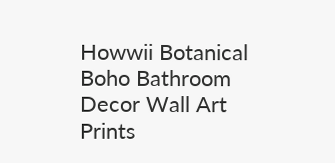Howwii Botanical Boho Bathroom Decor Wall Art Prints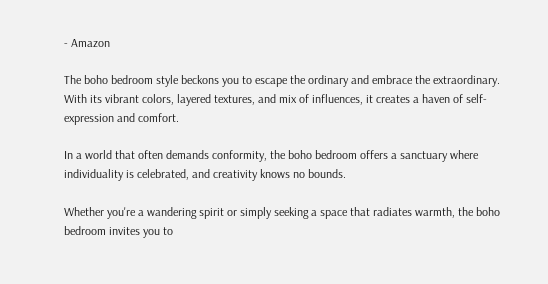- Amazon

The boho bedroom style beckons you to escape the ordinary and embrace the extraordinary. With its vibrant colors, layered textures, and mix of influences, it creates a haven of self-expression and comfort.

In a world that often demands conformity, the boho bedroom offers a sanctuary where individuality is celebrated, and creativity knows no bounds.

Whether you're a wandering spirit or simply seeking a space that radiates warmth, the boho bedroom invites you to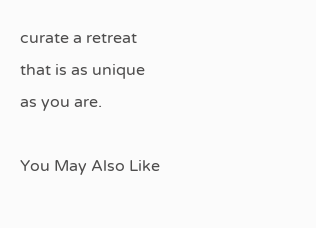curate a retreat that is as unique as you are.

You May Also Like